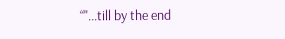“"...till by the end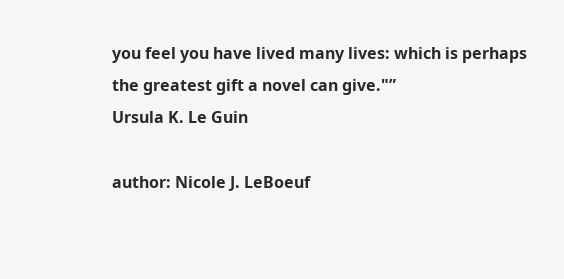you feel you have lived many lives: which is perhaps the greatest gift a novel can give."”
Ursula K. Le Guin

author: Nicole J. LeBoeuf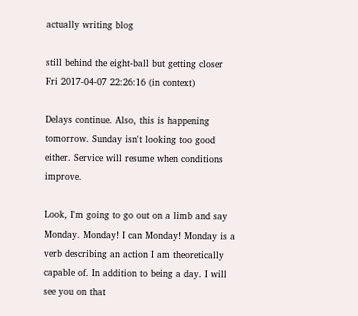actually writing blog

still behind the eight-ball but getting closer
Fri 2017-04-07 22:26:16 (in context)

Delays continue. Also, this is happening tomorrow. Sunday isn't looking too good either. Service will resume when conditions improve.

Look, I'm going to go out on a limb and say Monday. Monday! I can Monday! Monday is a verb describing an action I am theoretically capable of. In addition to being a day. I will see you on that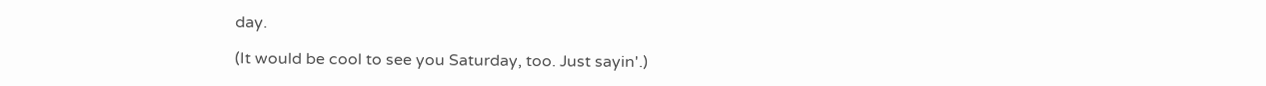day.

(It would be cool to see you Saturday, too. Just sayin'.)